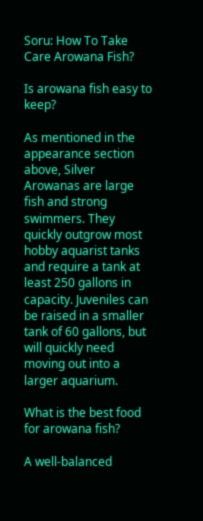Soru: How To Take Care Arowana Fish?

Is arowana fish easy to keep?

As mentioned in the appearance section above, Silver Arowanas are large fish and strong swimmers. They quickly outgrow most hobby aquarist tanks and require a tank at least 250 gallons in capacity. Juveniles can be raised in a smaller tank of 60 gallons, but will quickly need moving out into a larger aquarium.

What is the best food for arowana fish?

A well-balanced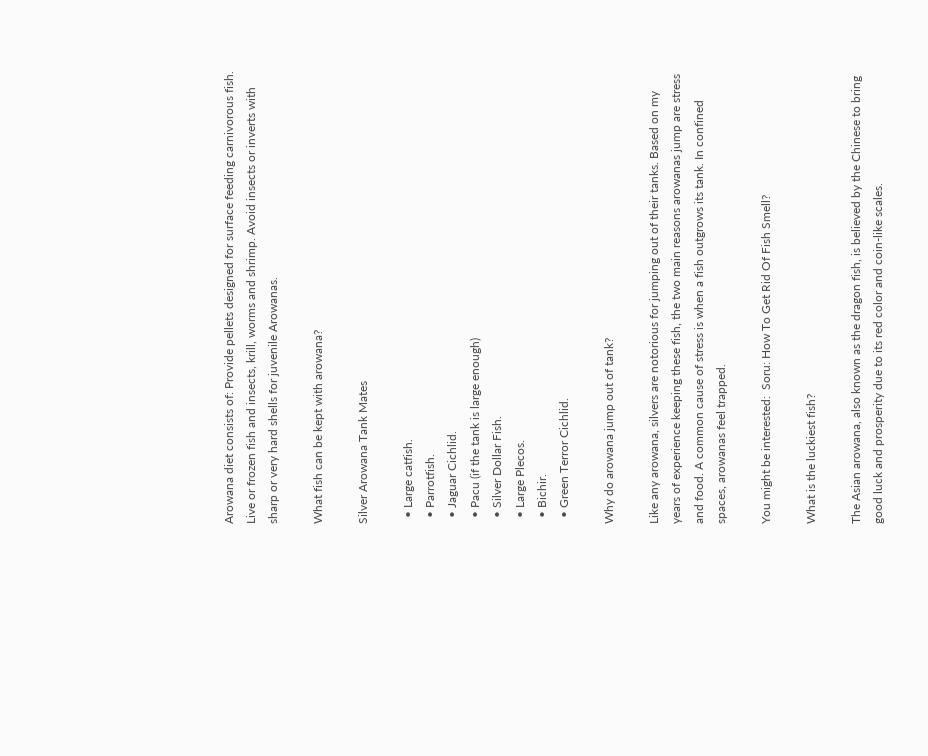Arowana diet consists of: Provide pellets designed for surface feeding carnivorous fish. Live or frozen fish and insects, krill, worms and shrimp. Avoid insects or inverts with sharp or very hard shells for juvenile Arowanas.

What fish can be kept with arowana?

Silver Arowana Tank Mates

  • Large catfish.
  • Parrotfish.
  • Jaguar Cichlid.
  • Pacu (if the tank is large enough)
  • Silver Dollar Fish.
  • Large Plecos.
  • Bichir.
  • Green Terror Cichlid.

Why do arowana jump out of tank?

Like any arowana, silvers are notorious for jumping out of their tanks. Based on my years of experience keeping these fish, the two main reasons arowanas jump are stress and food. A common cause of stress is when a fish outgrows its tank. In confined spaces, arowanas feel trapped.

You might be interested:  Soru: How To Get Rid Of Fish Smell?

What is the luckiest fish?

The Asian arowana, also known as the dragon fish, is believed by the Chinese to bring good luck and prosperity due to its red color and coin-like scales.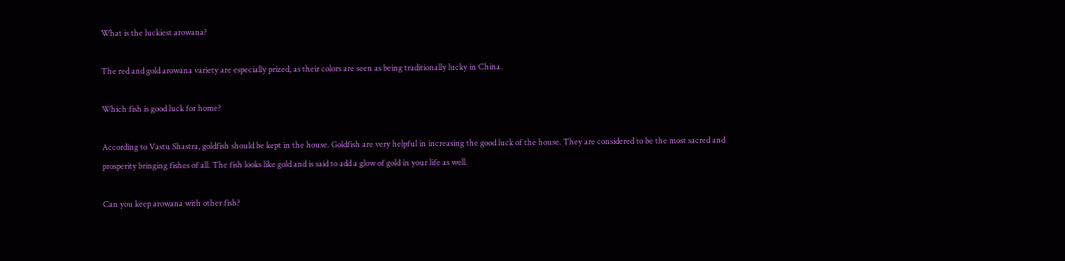What is the luckiest arowana?

The red and gold arowana variety are especially prized, as their colors are seen as being traditionally lucky in China.

Which fish is good luck for home?

According to Vastu Shastra, goldfish should be kept in the house. Goldfish are very helpful in increasing the good luck of the house. They are considered to be the most sacred and prosperity bringing fishes of all. The fish looks like gold and is said to add a glow of gold in your life as well.

Can you keep arowana with other fish?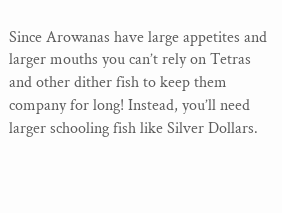Since Arowanas have large appetites and larger mouths you can’t rely on Tetras and other dither fish to keep them company for long! Instead, you’ll need larger schooling fish like Silver Dollars.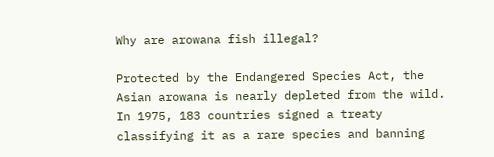Why are arowana fish illegal?

Protected by the Endangered Species Act, the Asian arowana is nearly depleted from the wild. In 1975, 183 countries signed a treaty classifying it as a rare species and banning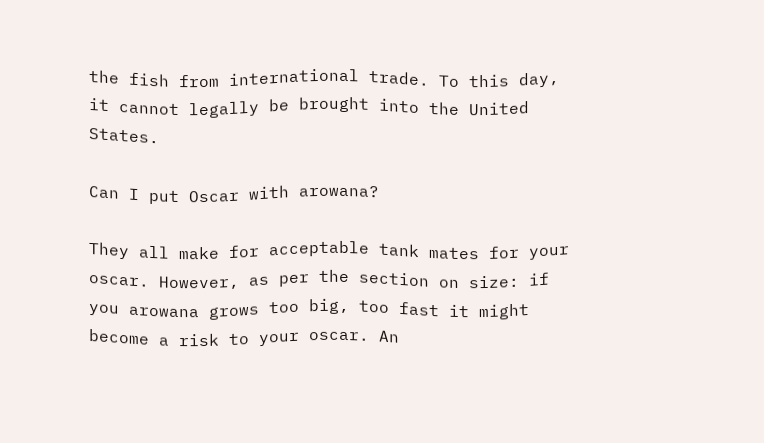the fish from international trade. To this day, it cannot legally be brought into the United States.

Can I put Oscar with arowana?

They all make for acceptable tank mates for your oscar. However, as per the section on size: if you arowana grows too big, too fast it might become a risk to your oscar. An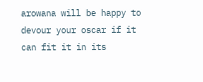arowana will be happy to devour your oscar if it can fit it in its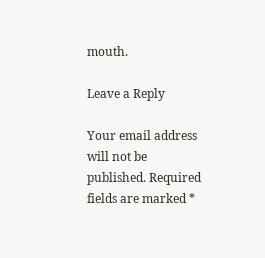mouth.

Leave a Reply

Your email address will not be published. Required fields are marked *